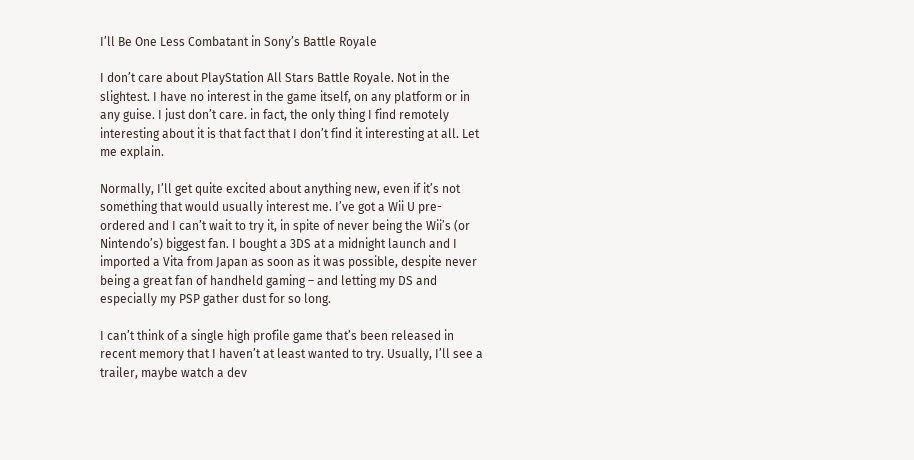I’ll Be One Less Combatant in Sony’s Battle Royale

I don’t care about PlayStation All Stars Battle Royale. Not in the slightest. I have no interest in the game itself, on any platform or in any guise. I just don’t care. in fact, the only thing I find remotely interesting about it is that fact that I don’t find it interesting at all. Let me explain.

Normally, I’ll get quite excited about anything new, even if it’s not something that would usually interest me. I’ve got a Wii U pre-ordered and I can’t wait to try it, in spite of never being the Wii’s (or Nintendo’s) biggest fan. I bought a 3DS at a midnight launch and I imported a Vita from Japan as soon as it was possible, despite never being a great fan of handheld gaming – and letting my DS and especially my PSP gather dust for so long.

I can’t think of a single high profile game that’s been released in recent memory that I haven’t at least wanted to try. Usually, I’ll see a trailer, maybe watch a dev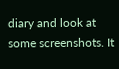diary and look at some screenshots. It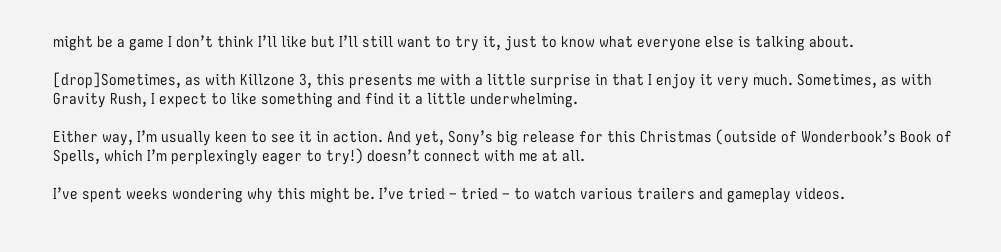might be a game I don’t think I’ll like but I’ll still want to try it, just to know what everyone else is talking about.

[drop]Sometimes, as with Killzone 3, this presents me with a little surprise in that I enjoy it very much. Sometimes, as with Gravity Rush, I expect to like something and find it a little underwhelming.

Either way, I’m usually keen to see it in action. And yet, Sony’s big release for this Christmas (outside of Wonderbook’s Book of Spells, which I’m perplexingly eager to try!) doesn’t connect with me at all.

I’ve spent weeks wondering why this might be. I’ve tried – tried – to watch various trailers and gameplay videos.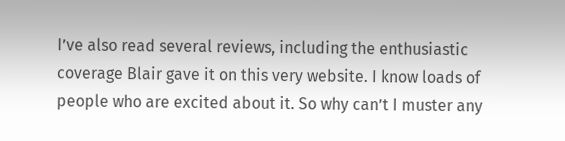I’ve also read several reviews, including the enthusiastic coverage Blair gave it on this very website. I know loads of people who are excited about it. So why can’t I muster any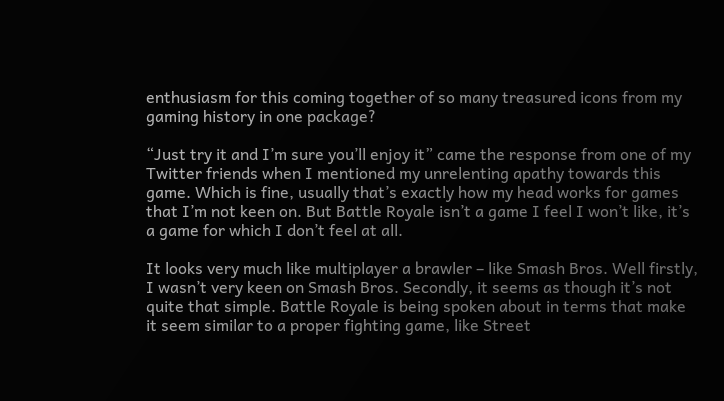enthusiasm for this coming together of so many treasured icons from my gaming history in one package?

“Just try it and I’m sure you’ll enjoy it” came the response from one of my Twitter friends when I mentioned my unrelenting apathy towards this game. Which is fine, usually that’s exactly how my head works for games that I’m not keen on. But Battle Royale isn’t a game I feel I won’t like, it’s a game for which I don’t feel at all.

It looks very much like multiplayer a brawler – like Smash Bros. Well firstly, I wasn’t very keen on Smash Bros. Secondly, it seems as though it’s not quite that simple. Battle Royale is being spoken about in terms that make it seem similar to a proper fighting game, like Street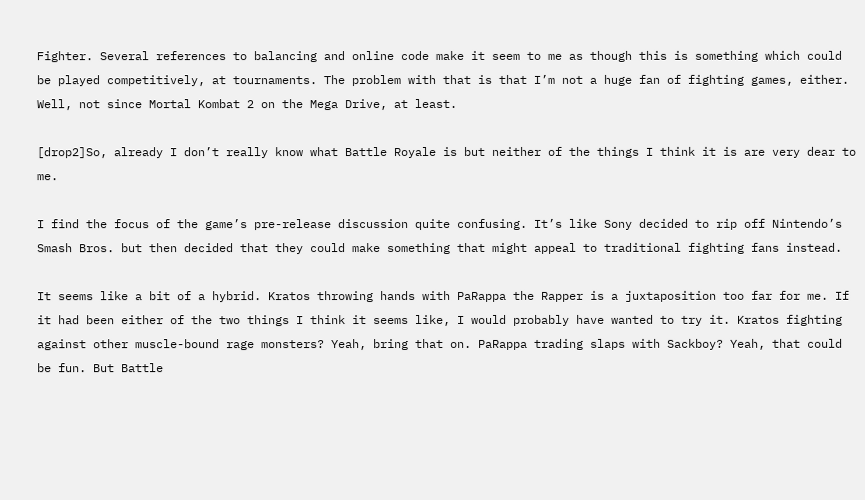Fighter. Several references to balancing and online code make it seem to me as though this is something which could be played competitively, at tournaments. The problem with that is that I’m not a huge fan of fighting games, either. Well, not since Mortal Kombat 2 on the Mega Drive, at least.

[drop2]So, already I don’t really know what Battle Royale is but neither of the things I think it is are very dear to me.

I find the focus of the game’s pre-release discussion quite confusing. It’s like Sony decided to rip off Nintendo’s Smash Bros. but then decided that they could make something that might appeal to traditional fighting fans instead.

It seems like a bit of a hybrid. Kratos throwing hands with PaRappa the Rapper is a juxtaposition too far for me. If it had been either of the two things I think it seems like, I would probably have wanted to try it. Kratos fighting against other muscle-bound rage monsters? Yeah, bring that on. PaRappa trading slaps with Sackboy? Yeah, that could be fun. But Battle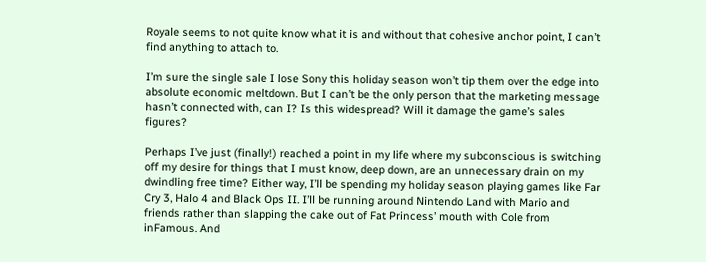Royale seems to not quite know what it is and without that cohesive anchor point, I can’t find anything to attach to.

I’m sure the single sale I lose Sony this holiday season won’t tip them over the edge into absolute economic meltdown. But I can’t be the only person that the marketing message hasn’t connected with, can I? Is this widespread? Will it damage the game’s sales figures?

Perhaps I’ve just (finally!) reached a point in my life where my subconscious is switching off my desire for things that I must know, deep down, are an unnecessary drain on my dwindling free time? Either way, I’ll be spending my holiday season playing games like Far Cry 3, Halo 4 and Black Ops II. I’ll be running around Nintendo Land with Mario and friends rather than slapping the cake out of Fat Princess’ mouth with Cole from inFamous. And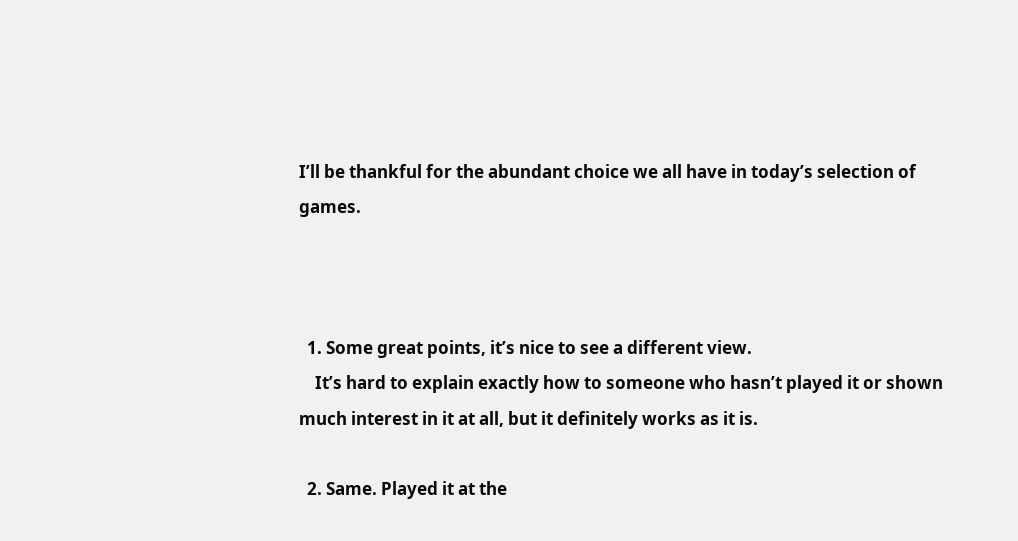I’ll be thankful for the abundant choice we all have in today’s selection of games.



  1. Some great points, it’s nice to see a different view.
    It’s hard to explain exactly how to someone who hasn’t played it or shown much interest in it at all, but it definitely works as it is.

  2. Same. Played it at the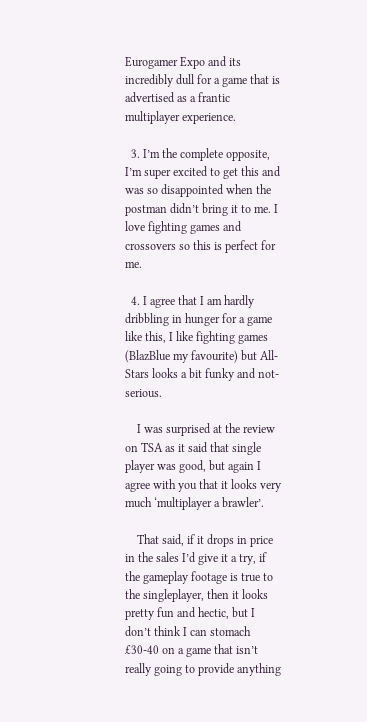Eurogamer Expo and its incredibly dull for a game that is advertised as a frantic multiplayer experience.

  3. I’m the complete opposite, I’m super excited to get this and was so disappointed when the postman didn’t bring it to me. I love fighting games and crossovers so this is perfect for me.

  4. I agree that I am hardly dribbling in hunger for a game like this, I like fighting games (BlazBlue my favourite) but All-Stars looks a bit funky and not-serious.

    I was surprised at the review on TSA as it said that single player was good, but again I agree with you that it looks very much ‘multiplayer a brawler’.

    That said, if it drops in price in the sales I’d give it a try, if the gameplay footage is true to the singleplayer, then it looks pretty fun and hectic, but I don’t think I can stomach £30-40 on a game that isn’t really going to provide anything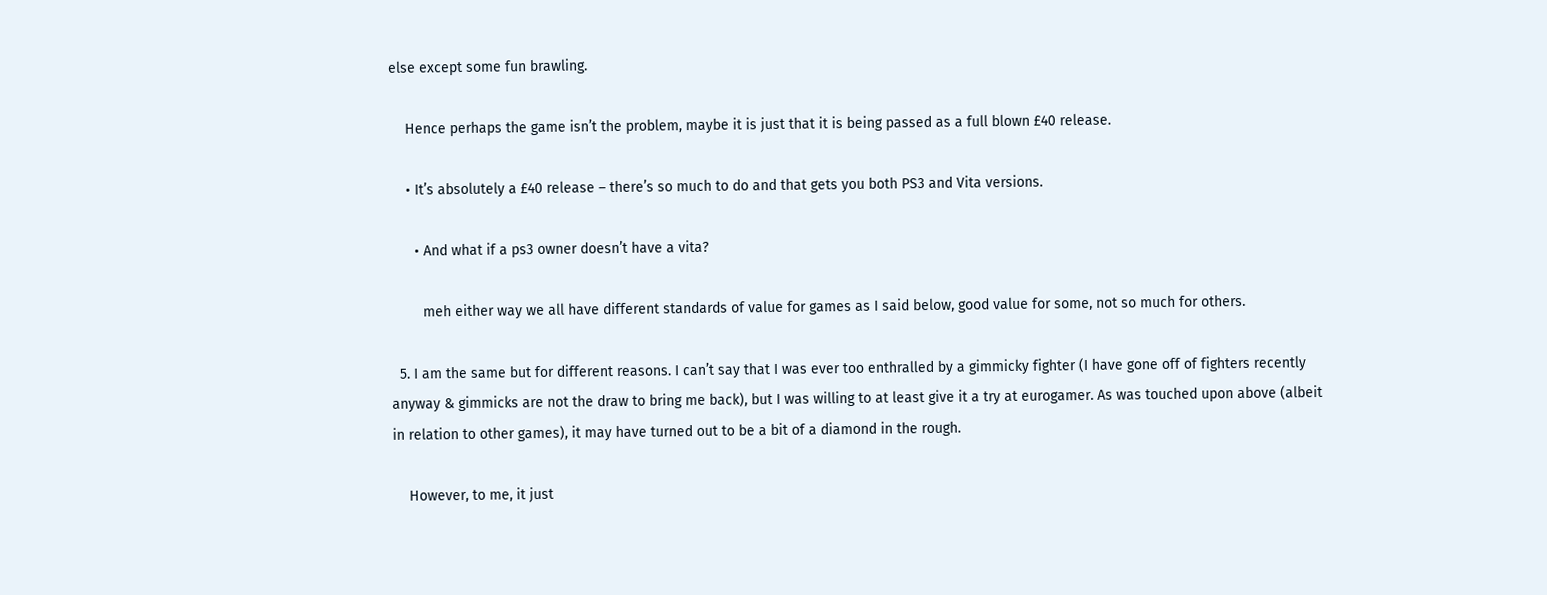else except some fun brawling.

    Hence perhaps the game isn’t the problem, maybe it is just that it is being passed as a full blown £40 release.

    • It’s absolutely a £40 release – there’s so much to do and that gets you both PS3 and Vita versions.

      • And what if a ps3 owner doesn’t have a vita?

        meh either way we all have different standards of value for games as I said below, good value for some, not so much for others.

  5. I am the same but for different reasons. I can’t say that I was ever too enthralled by a gimmicky fighter (I have gone off of fighters recently anyway & gimmicks are not the draw to bring me back), but I was willing to at least give it a try at eurogamer. As was touched upon above (albeit in relation to other games), it may have turned out to be a bit of a diamond in the rough.

    However, to me, it just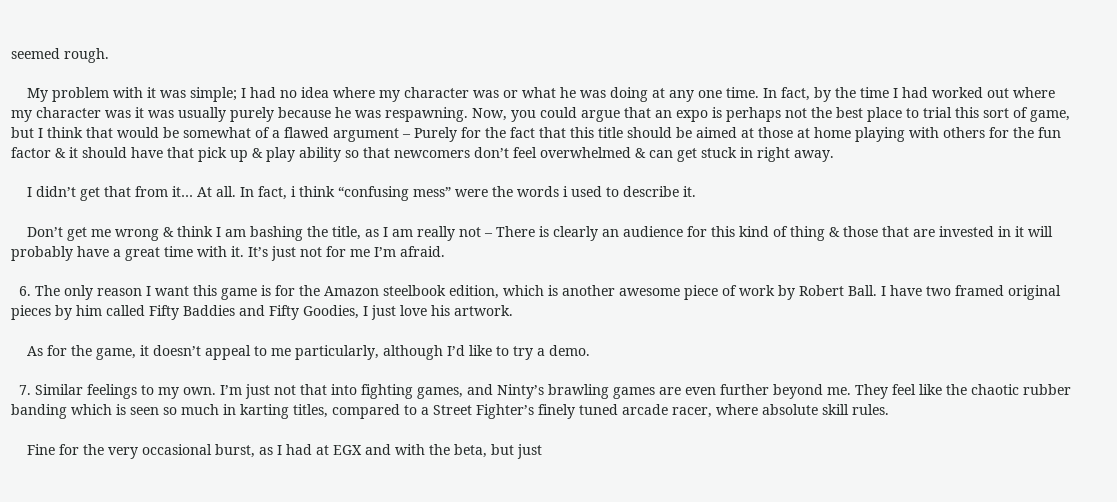seemed rough.

    My problem with it was simple; I had no idea where my character was or what he was doing at any one time. In fact, by the time I had worked out where my character was it was usually purely because he was respawning. Now, you could argue that an expo is perhaps not the best place to trial this sort of game, but I think that would be somewhat of a flawed argument – Purely for the fact that this title should be aimed at those at home playing with others for the fun factor & it should have that pick up & play ability so that newcomers don’t feel overwhelmed & can get stuck in right away.

    I didn’t get that from it… At all. In fact, i think “confusing mess” were the words i used to describe it.

    Don’t get me wrong & think I am bashing the title, as I am really not – There is clearly an audience for this kind of thing & those that are invested in it will probably have a great time with it. It’s just not for me I’m afraid.

  6. The only reason I want this game is for the Amazon steelbook edition, which is another awesome piece of work by Robert Ball. I have two framed original pieces by him called Fifty Baddies and Fifty Goodies, I just love his artwork.

    As for the game, it doesn’t appeal to me particularly, although I’d like to try a demo.

  7. Similar feelings to my own. I’m just not that into fighting games, and Ninty’s brawling games are even further beyond me. They feel like the chaotic rubber banding which is seen so much in karting titles, compared to a Street Fighter’s finely tuned arcade racer, where absolute skill rules.

    Fine for the very occasional burst, as I had at EGX and with the beta, but just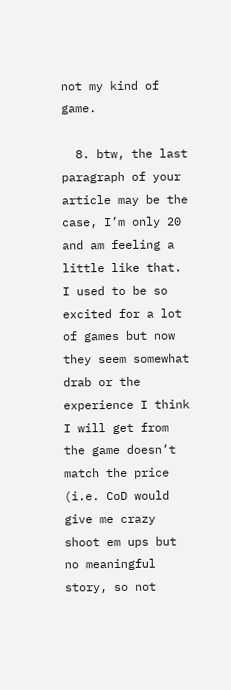not my kind of game.

  8. btw, the last paragraph of your article may be the case, I’m only 20 and am feeling a little like that. I used to be so excited for a lot of games but now they seem somewhat drab or the experience I think I will get from the game doesn’t match the price (i.e. CoD would give me crazy shoot em ups but no meaningful story, so not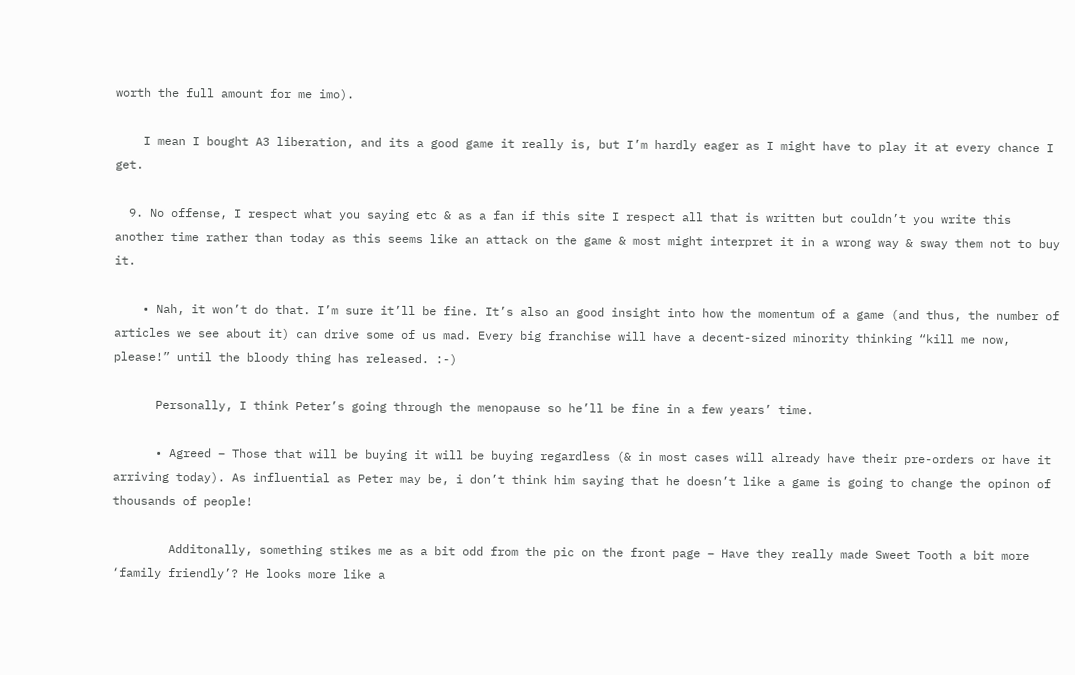worth the full amount for me imo).

    I mean I bought A3 liberation, and its a good game it really is, but I’m hardly eager as I might have to play it at every chance I get.

  9. No offense, I respect what you saying etc & as a fan if this site I respect all that is written but couldn’t you write this another time rather than today as this seems like an attack on the game & most might interpret it in a wrong way & sway them not to buy it.

    • Nah, it won’t do that. I’m sure it’ll be fine. It’s also an good insight into how the momentum of a game (and thus, the number of articles we see about it) can drive some of us mad. Every big franchise will have a decent-sized minority thinking “kill me now, please!” until the bloody thing has released. :-)

      Personally, I think Peter’s going through the menopause so he’ll be fine in a few years’ time.

      • Agreed – Those that will be buying it will be buying regardless (& in most cases will already have their pre-orders or have it arriving today). As influential as Peter may be, i don’t think him saying that he doesn’t like a game is going to change the opinon of thousands of people!

        Additonally, something stikes me as a bit odd from the pic on the front page – Have they really made Sweet Tooth a bit more ‘family friendly’? He looks more like a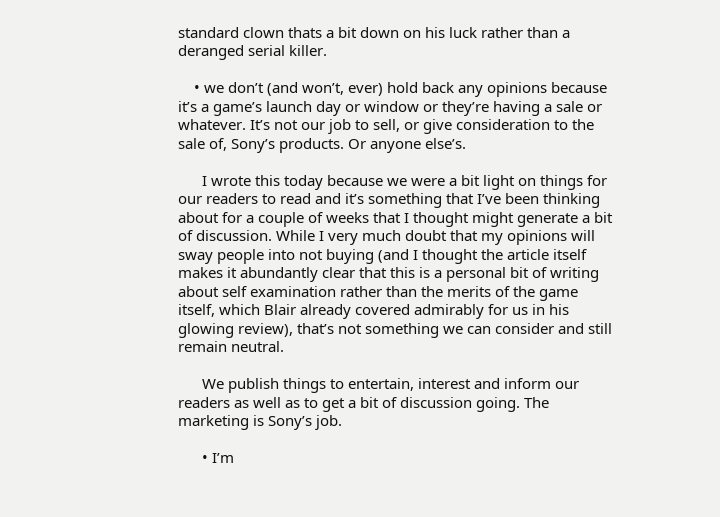standard clown thats a bit down on his luck rather than a deranged serial killer.

    • we don’t (and won’t, ever) hold back any opinions because it’s a game’s launch day or window or they’re having a sale or whatever. It’s not our job to sell, or give consideration to the sale of, Sony’s products. Or anyone else’s.

      I wrote this today because we were a bit light on things for our readers to read and it’s something that I’ve been thinking about for a couple of weeks that I thought might generate a bit of discussion. While I very much doubt that my opinions will sway people into not buying (and I thought the article itself makes it abundantly clear that this is a personal bit of writing about self examination rather than the merits of the game itself, which Blair already covered admirably for us in his glowing review), that’s not something we can consider and still remain neutral.

      We publish things to entertain, interest and inform our readers as well as to get a bit of discussion going. The marketing is Sony’s job.

      • I’m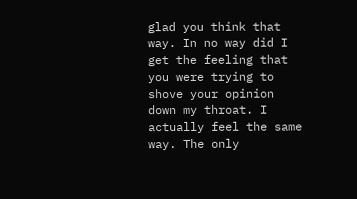glad you think that way. In no way did I get the feeling that you were trying to shove your opinion down my throat. I actually feel the same way. The only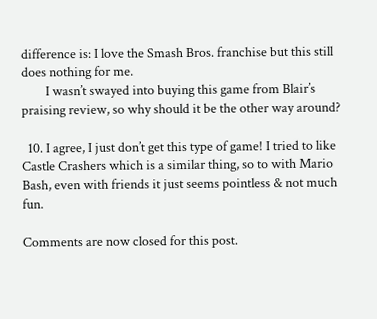difference is: I love the Smash Bros. franchise but this still does nothing for me.
        I wasn’t swayed into buying this game from Blair’s praising review, so why should it be the other way around?

  10. I agree, I just don’t get this type of game! I tried to like Castle Crashers which is a similar thing, so to with Mario Bash, even with friends it just seems pointless & not much fun.

Comments are now closed for this post.